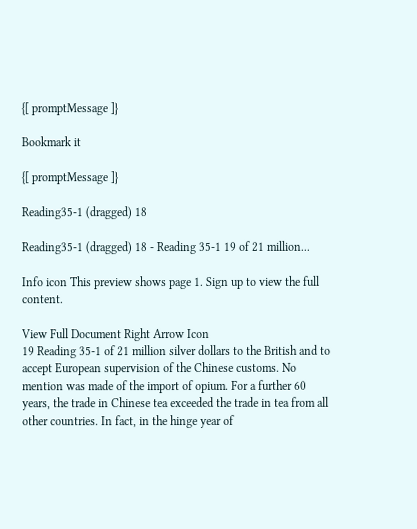{[ promptMessage ]}

Bookmark it

{[ promptMessage ]}

Reading35-1 (dragged) 18

Reading35-1 (dragged) 18 - Reading 35-1 19 of 21 million...

Info icon This preview shows page 1. Sign up to view the full content.

View Full Document Right Arrow Icon
19 Reading 35-1 of 21 million silver dollars to the British and to accept European supervision of the Chinese customs. No mention was made of the import of opium. For a further 60 years, the trade in Chinese tea exceeded the trade in tea from all other countries. In fact, in the hinge year of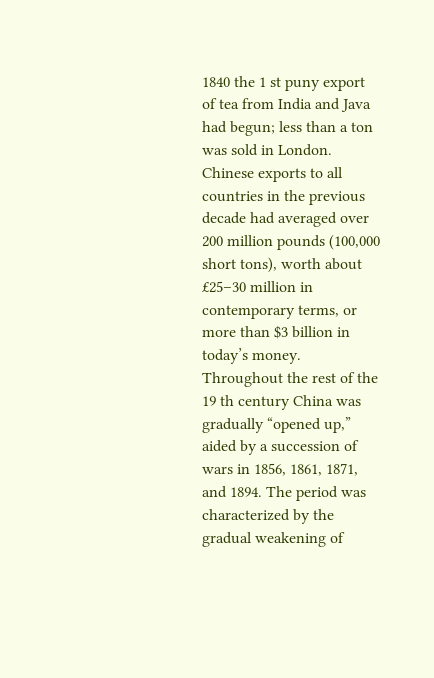1840 the 1 st puny export of tea from India and Java had begun; less than a ton was sold in London. Chinese exports to all countries in the previous decade had averaged over 200 million pounds (100,000 short tons), worth about £25–30 million in contemporary terms, or more than $3 billion in today’s money. Throughout the rest of the 19 th century China was gradually “opened up,” aided by a succession of wars in 1856, 1861, 1871, and 1894. The period was characterized by the gradual weakening of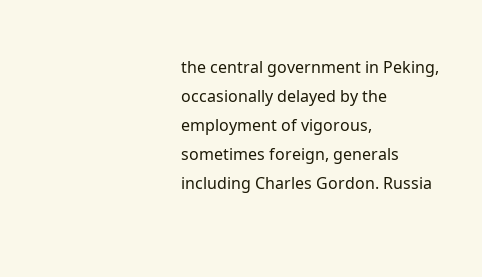the central government in Peking, occasionally delayed by the employment of vigorous, sometimes foreign, generals including Charles Gordon. Russia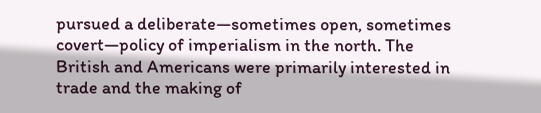pursued a deliberate—sometimes open, sometimes covert—policy of imperialism in the north. The British and Americans were primarily interested in trade and the making of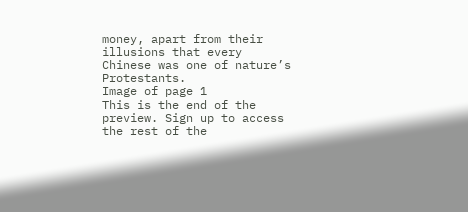money, apart from their illusions that every Chinese was one of nature’s Protestants.
Image of page 1
This is the end of the preview. Sign up to access the rest of the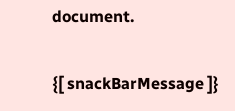document.

{[ snackBarMessage ]}